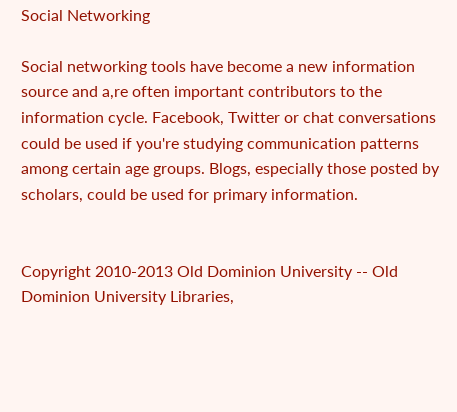Social Networking

Social networking tools have become a new information source and a,re often important contributors to the information cycle. Facebook, Twitter or chat conversations could be used if you're studying communication patterns among certain age groups. Blogs, especially those posted by scholars, could be used for primary information.


Copyright 2010-2013 Old Dominion University -- Old Dominion University Libraries,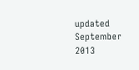updated September 2013